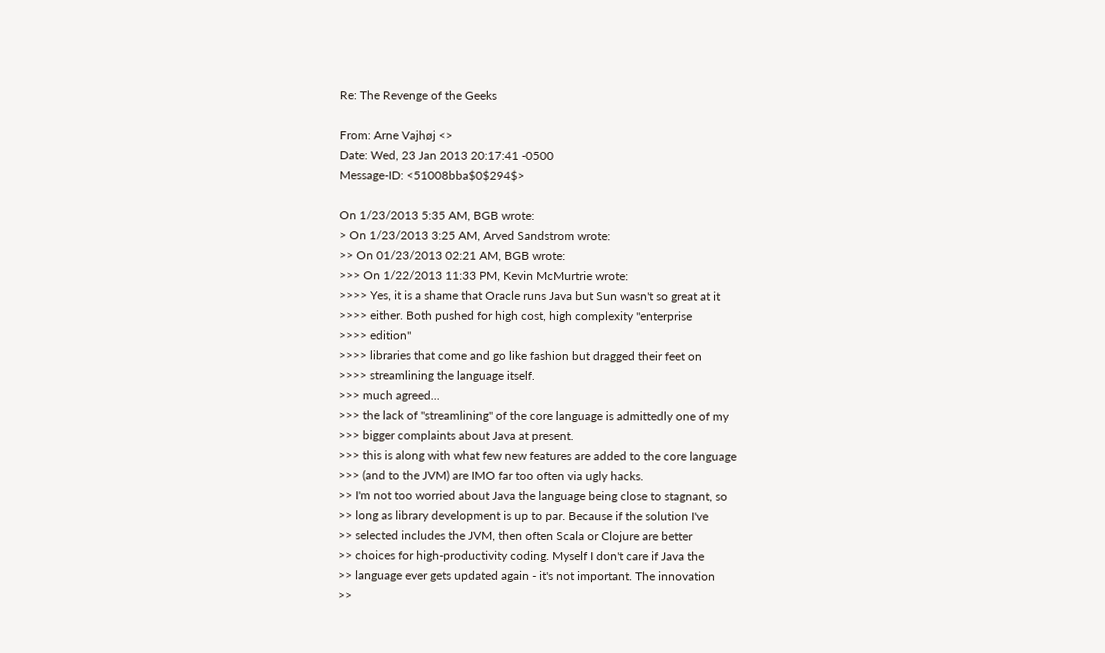Re: The Revenge of the Geeks

From: Arne Vajhøj <>
Date: Wed, 23 Jan 2013 20:17:41 -0500
Message-ID: <51008bba$0$294$>

On 1/23/2013 5:35 AM, BGB wrote:
> On 1/23/2013 3:25 AM, Arved Sandstrom wrote:
>> On 01/23/2013 02:21 AM, BGB wrote:
>>> On 1/22/2013 11:33 PM, Kevin McMurtrie wrote:
>>>> Yes, it is a shame that Oracle runs Java but Sun wasn't so great at it
>>>> either. Both pushed for high cost, high complexity "enterprise
>>>> edition"
>>>> libraries that come and go like fashion but dragged their feet on
>>>> streamlining the language itself.
>>> much agreed...
>>> the lack of "streamlining" of the core language is admittedly one of my
>>> bigger complaints about Java at present.
>>> this is along with what few new features are added to the core language
>>> (and to the JVM) are IMO far too often via ugly hacks.
>> I'm not too worried about Java the language being close to stagnant, so
>> long as library development is up to par. Because if the solution I've
>> selected includes the JVM, then often Scala or Clojure are better
>> choices for high-productivity coding. Myself I don't care if Java the
>> language ever gets updated again - it's not important. The innovation
>>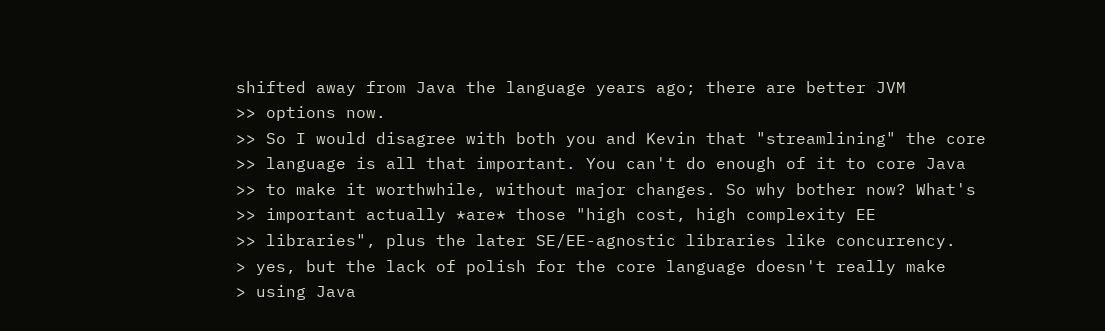shifted away from Java the language years ago; there are better JVM
>> options now.
>> So I would disagree with both you and Kevin that "streamlining" the core
>> language is all that important. You can't do enough of it to core Java
>> to make it worthwhile, without major changes. So why bother now? What's
>> important actually *are* those "high cost, high complexity EE
>> libraries", plus the later SE/EE-agnostic libraries like concurrency.
> yes, but the lack of polish for the core language doesn't really make
> using Java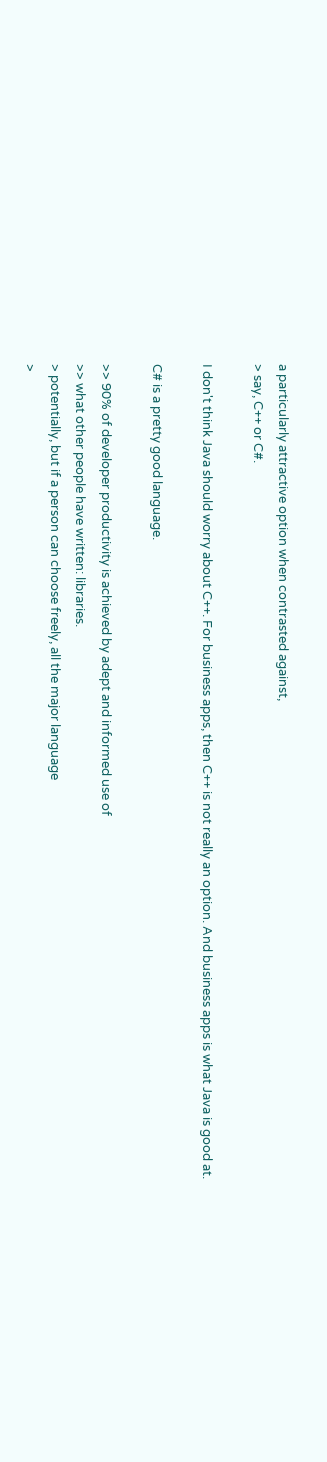a particularly attractive option when contrasted against,
> say, C++ or C#.

I don't think Java should worry about C++. For business apps, then C++ is not really an option. And business apps is what Java is good at.

C# is a pretty good language.

>> 90% of developer productivity is achieved by adept and informed use of
>> what other people have written: libraries.
> potentially, but if a person can choose freely, all the major language
>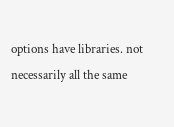options have libraries. not necessarily all the same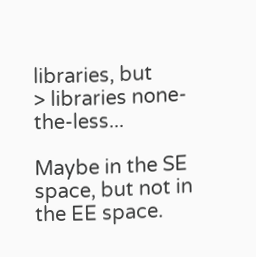libraries, but
> libraries none-the-less...

Maybe in the SE space, but not in the EE space.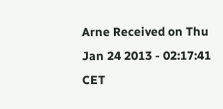Arne Received on Thu Jan 24 2013 - 02:17:41 CET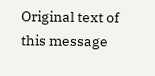Original text of this message